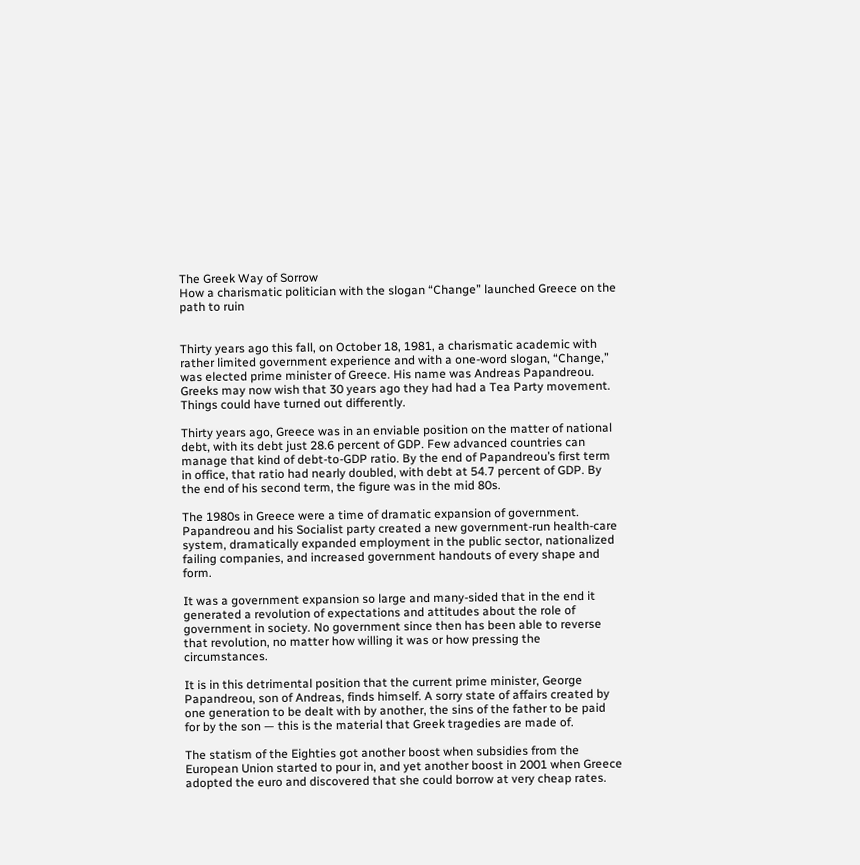The Greek Way of Sorrow
How a charismatic politician with the slogan “Change” launched Greece on the path to ruin


Thirty years ago this fall, on October 18, 1981, a charismatic academic with rather limited government experience and with a one-word slogan, “Change,” was elected prime minister of Greece. His name was Andreas Papandreou. Greeks may now wish that 30 years ago they had had a Tea Party movement. Things could have turned out differently.

Thirty years ago, Greece was in an enviable position on the matter of national debt, with its debt just 28.6 percent of GDP. Few advanced countries can manage that kind of debt-to-GDP ratio. By the end of Papandreou’s first term in office, that ratio had nearly doubled, with debt at 54.7 percent of GDP. By the end of his second term, the figure was in the mid 80s.

The 1980s in Greece were a time of dramatic expansion of government. Papandreou and his Socialist party created a new government-run health-care system, dramatically expanded employment in the public sector, nationalized failing companies, and increased government handouts of every shape and form.

It was a government expansion so large and many-sided that in the end it generated a revolution of expectations and attitudes about the role of government in society. No government since then has been able to reverse that revolution, no matter how willing it was or how pressing the circumstances.

It is in this detrimental position that the current prime minister, George Papandreou, son of Andreas, finds himself. A sorry state of affairs created by one generation to be dealt with by another, the sins of the father to be paid for by the son — this is the material that Greek tragedies are made of.

The statism of the Eighties got another boost when subsidies from the European Union started to pour in, and yet another boost in 2001 when Greece adopted the euro and discovered that she could borrow at very cheap rates.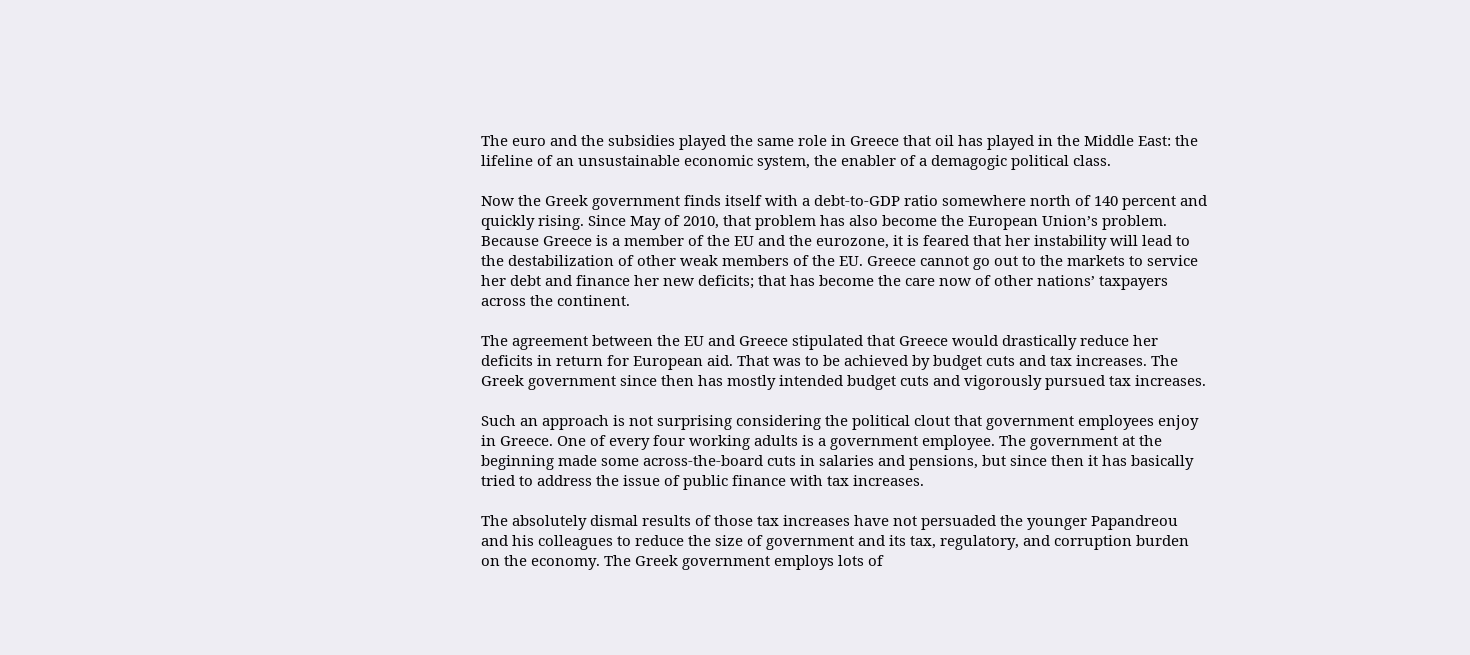The euro and the subsidies played the same role in Greece that oil has played in the Middle East: the lifeline of an unsustainable economic system, the enabler of a demagogic political class.

Now the Greek government finds itself with a debt-to-GDP ratio somewhere north of 140 percent and quickly rising. Since May of 2010, that problem has also become the European Union’s problem. Because Greece is a member of the EU and the eurozone, it is feared that her instability will lead to the destabilization of other weak members of the EU. Greece cannot go out to the markets to service her debt and finance her new deficits; that has become the care now of other nations’ taxpayers across the continent.

The agreement between the EU and Greece stipulated that Greece would drastically reduce her deficits in return for European aid. That was to be achieved by budget cuts and tax increases. The Greek government since then has mostly intended budget cuts and vigorously pursued tax increases.

Such an approach is not surprising considering the political clout that government employees enjoy in Greece. One of every four working adults is a government employee. The government at the beginning made some across-the-board cuts in salaries and pensions, but since then it has basically tried to address the issue of public finance with tax increases.

The absolutely dismal results of those tax increases have not persuaded the younger Papandreou and his colleagues to reduce the size of government and its tax, regulatory, and corruption burden on the economy. The Greek government employs lots of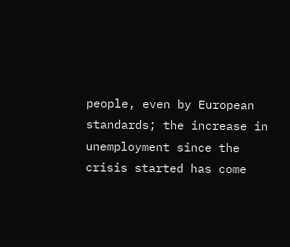people, even by European standards; the increase in unemployment since the crisis started has come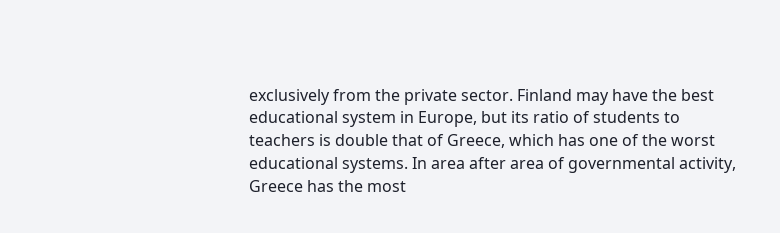exclusively from the private sector. Finland may have the best educational system in Europe, but its ratio of students to teachers is double that of Greece, which has one of the worst educational systems. In area after area of governmental activity, Greece has the most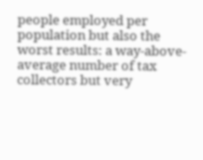people employed per population but also the worst results: a way-above-average number of tax collectors but very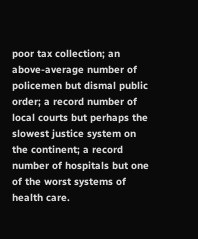poor tax collection; an above-average number of policemen but dismal public order; a record number of local courts but perhaps the slowest justice system on the continent; a record number of hospitals but one of the worst systems of health care.